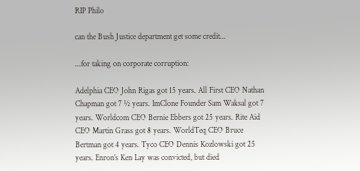RIP Philo

can the Bush Justice department get some credit...

...for taking on corporate corruption:

Adelphia CEO John Rigas got 15 years. All First CEO Nathan Chapman got 7 ½ years. ImClone Founder Sam Waksal got 7 years. Worldcom CEO Bernie Ebbers got 25 years. Rite Aid CEO Martin Grass got 8 years. WorldTeq CEO Bruce Bertman got 4 years. Tyco CEO Dennis Kozlowski got 25 years. Enron’s Ken Lay was convicted, but died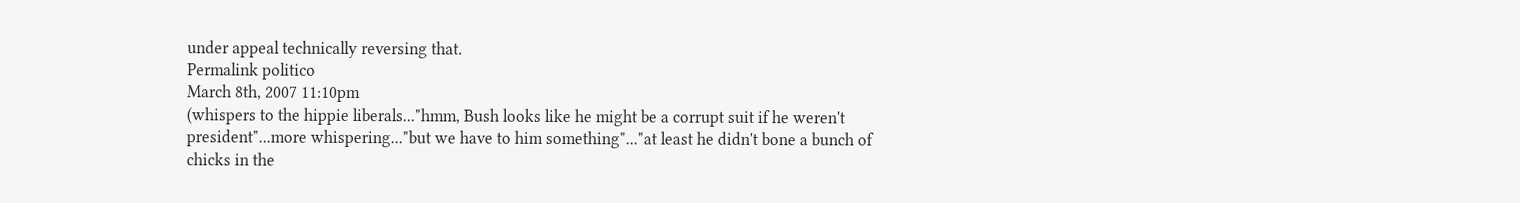under appeal technically reversing that.
Permalink politico
March 8th, 2007 11:10pm
(whispers to the hippie liberals..."hmm, Bush looks like he might be a corrupt suit if he weren't president"...more whispering..."but we have to him something"..."at least he didn't bone a bunch of chicks in the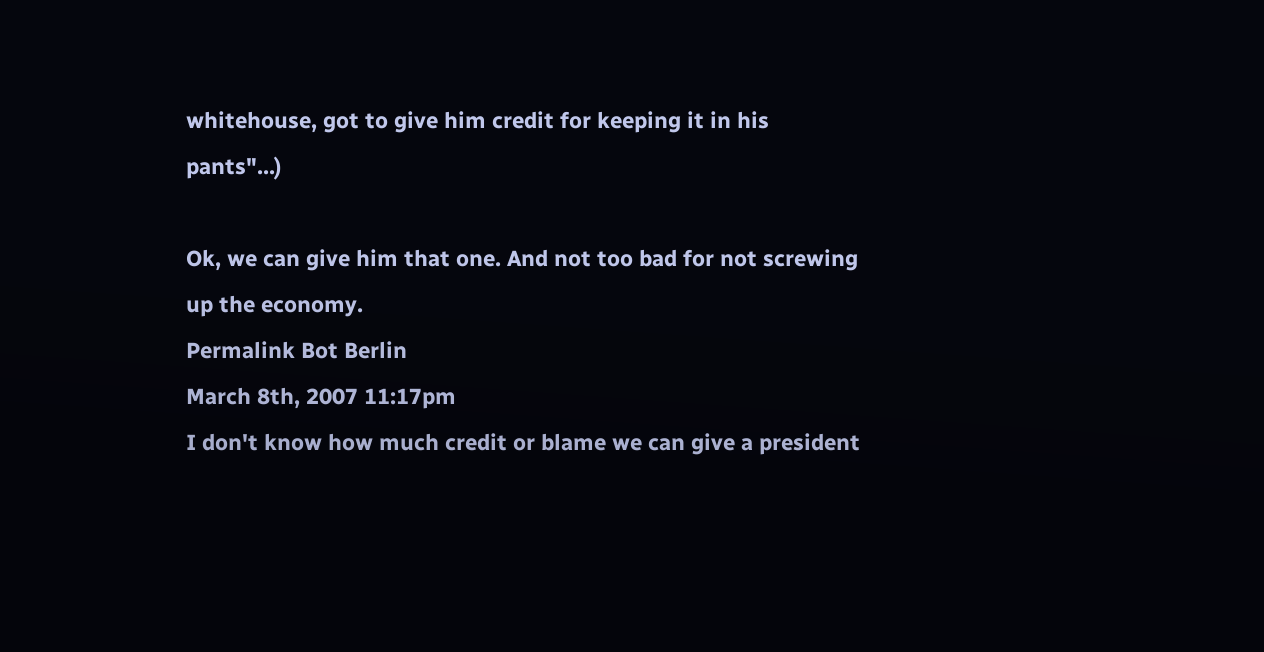whitehouse, got to give him credit for keeping it in his pants"...)

Ok, we can give him that one. And not too bad for not screwing up the economy.
Permalink Bot Berlin
March 8th, 2007 11:17pm
I don't know how much credit or blame we can give a president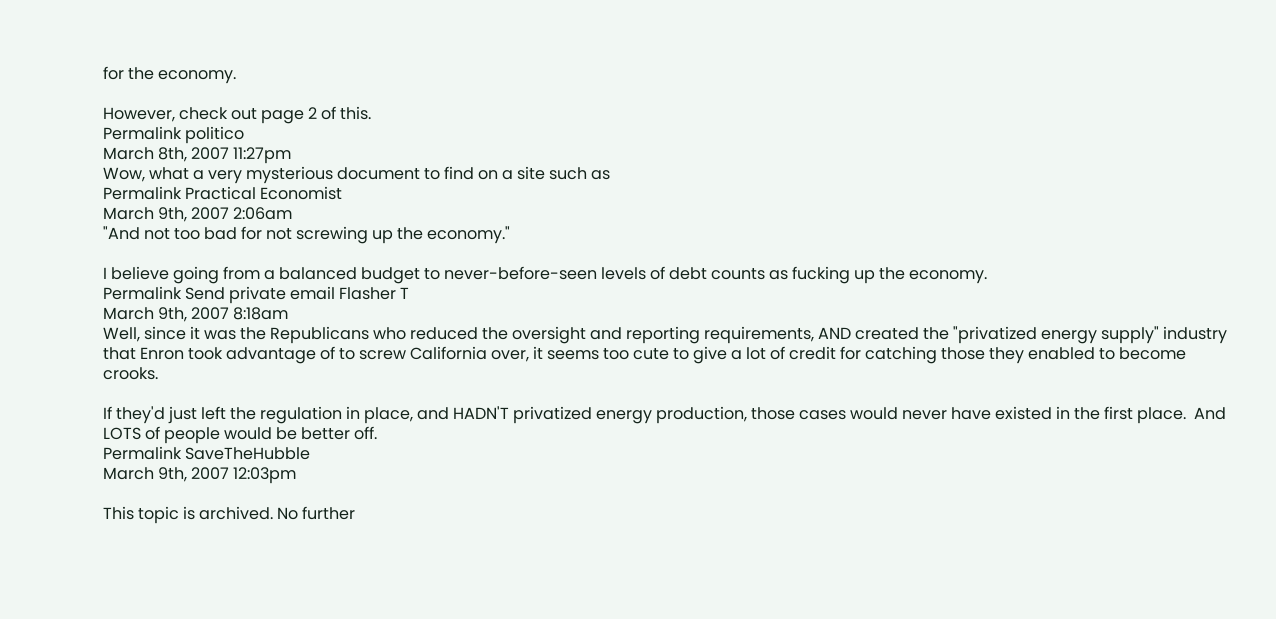for the economy.

However, check out page 2 of this.
Permalink politico
March 8th, 2007 11:27pm
Wow, what a very mysterious document to find on a site such as
Permalink Practical Economist
March 9th, 2007 2:06am
"And not too bad for not screwing up the economy."

I believe going from a balanced budget to never-before-seen levels of debt counts as fucking up the economy.
Permalink Send private email Flasher T
March 9th, 2007 8:18am
Well, since it was the Republicans who reduced the oversight and reporting requirements, AND created the "privatized energy supply" industry that Enron took advantage of to screw California over, it seems too cute to give a lot of credit for catching those they enabled to become crooks.

If they'd just left the regulation in place, and HADN'T privatized energy production, those cases would never have existed in the first place.  And LOTS of people would be better off.
Permalink SaveTheHubble
March 9th, 2007 12:03pm

This topic is archived. No further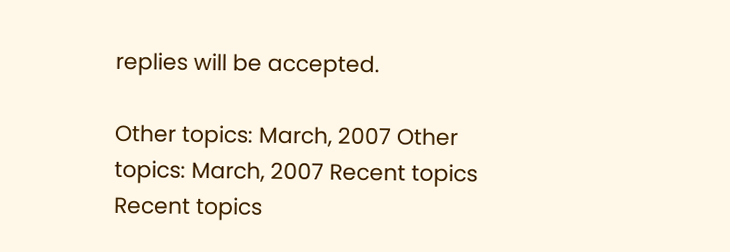replies will be accepted.

Other topics: March, 2007 Other topics: March, 2007 Recent topics Recent topics